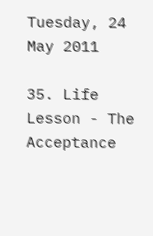Tuesday, 24 May 2011

35. Life Lesson - The Acceptance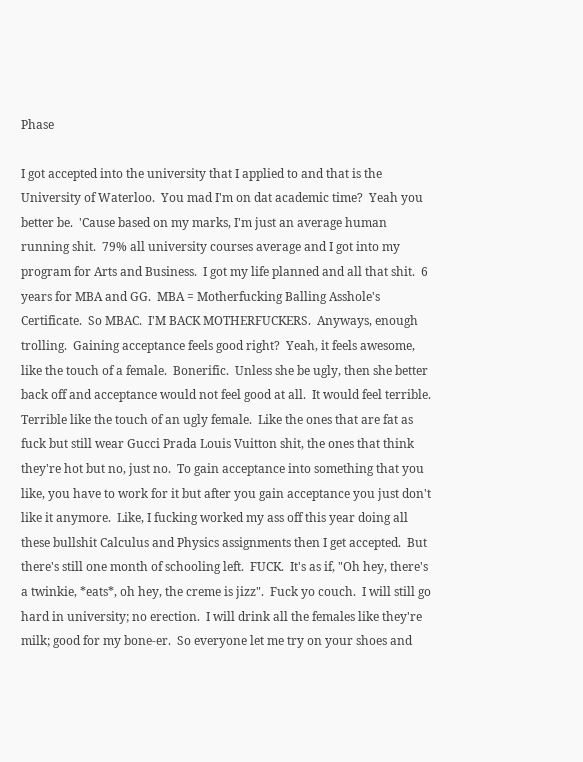Phase

I got accepted into the university that I applied to and that is the University of Waterloo.  You mad I'm on dat academic time?  Yeah you better be.  'Cause based on my marks, I'm just an average human running shit.  79% all university courses average and I got into my program for Arts and Business.  I got my life planned and all that shit.  6 years for MBA and GG.  MBA = Motherfucking Balling Asshole's Certificate.  So MBAC.  I'M BACK MOTHERFUCKERS.  Anyways, enough trolling.  Gaining acceptance feels good right?  Yeah, it feels awesome, like the touch of a female.  Bonerific.  Unless she be ugly, then she better back off and acceptance would not feel good at all.  It would feel terrible.  Terrible like the touch of an ugly female.  Like the ones that are fat as fuck but still wear Gucci Prada Louis Vuitton shit, the ones that think they're hot but no, just no.  To gain acceptance into something that you like, you have to work for it but after you gain acceptance you just don't like it anymore.  Like, I fucking worked my ass off this year doing all these bullshit Calculus and Physics assignments then I get accepted.  But there's still one month of schooling left.  FUCK.  It's as if, "Oh hey, there's a twinkie, *eats*, oh hey, the creme is jizz".  Fuck yo couch.  I will still go hard in university; no erection.  I will drink all the females like they're milk; good for my bone-er.  So everyone let me try on your shoes and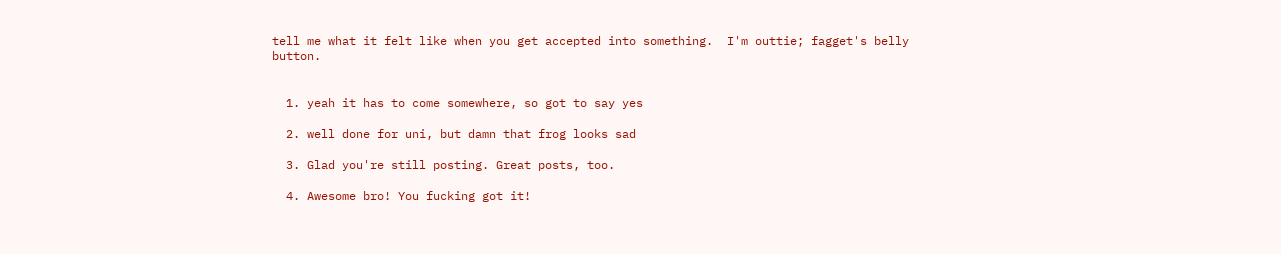tell me what it felt like when you get accepted into something.  I'm outtie; fagget's belly button.


  1. yeah it has to come somewhere, so got to say yes

  2. well done for uni, but damn that frog looks sad

  3. Glad you're still posting. Great posts, too.

  4. Awesome bro! You fucking got it!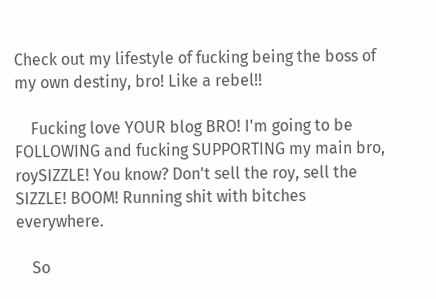Check out my lifestyle of fucking being the boss of my own destiny, bro! Like a rebel!!

    Fucking love YOUR blog BRO! I'm going to be FOLLOWING and fucking SUPPORTING my main bro, roySIZZLE! You know? Don't sell the roy, sell the SIZZLE! BOOM! Running shit with bitches everywhere.

    So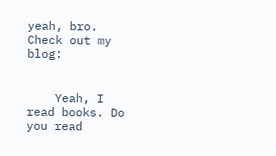yeah, bro. Check out my blog:


    Yeah, I read books. Do you read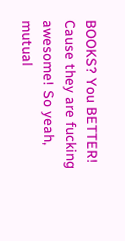BOOKS? You BETTER! Cause they are fucking awesome! So yeah, mutual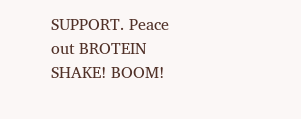SUPPORT. Peace out BROTEIN SHAKE! BOOM!